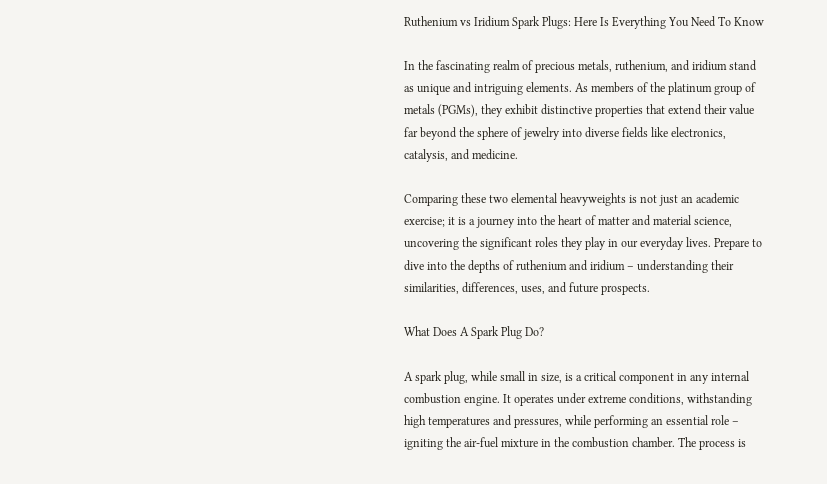Ruthenium vs Iridium Spark Plugs: Here Is Everything You Need To Know

In the fascinating realm of precious metals, ruthenium, and iridium stand as unique and intriguing elements. As members of the platinum group of metals (PGMs), they exhibit distinctive properties that extend their value far beyond the sphere of jewelry into diverse fields like electronics, catalysis, and medicine.

Comparing these two elemental heavyweights is not just an academic exercise; it is a journey into the heart of matter and material science, uncovering the significant roles they play in our everyday lives. Prepare to dive into the depths of ruthenium and iridium – understanding their similarities, differences, uses, and future prospects.

What Does A Spark Plug Do?

A spark plug, while small in size, is a critical component in any internal combustion engine. It operates under extreme conditions, withstanding high temperatures and pressures, while performing an essential role – igniting the air-fuel mixture in the combustion chamber. The process is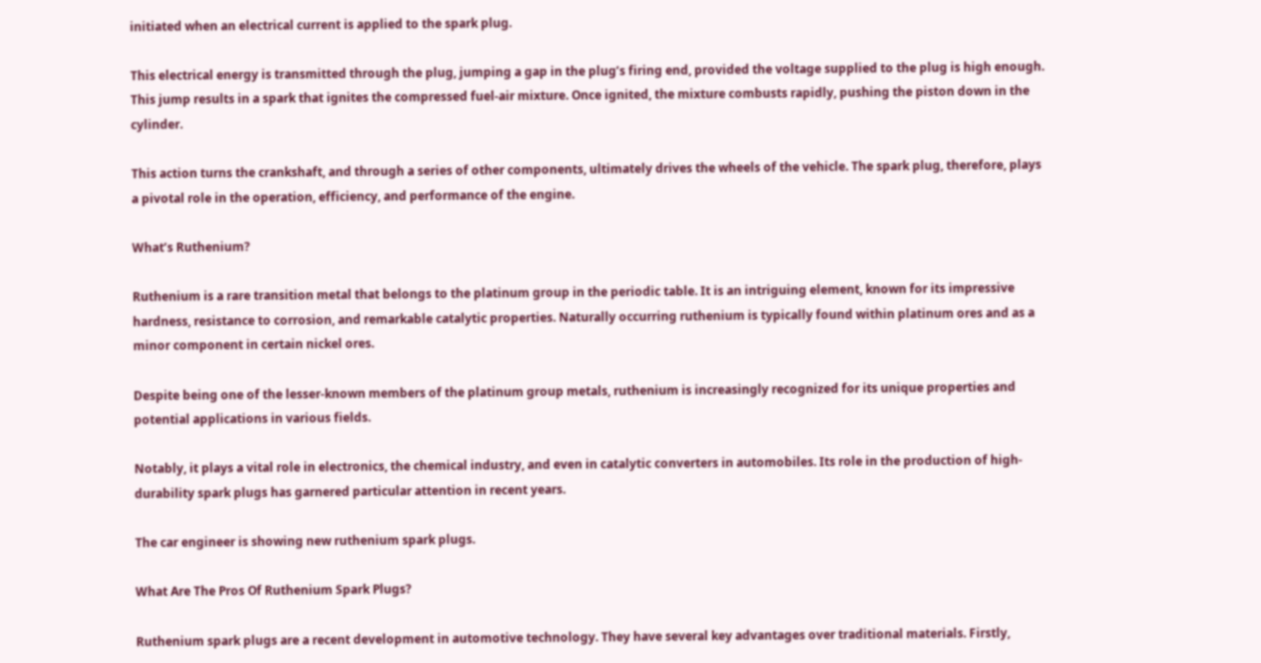initiated when an electrical current is applied to the spark plug.

This electrical energy is transmitted through the plug, jumping a gap in the plug’s firing end, provided the voltage supplied to the plug is high enough. This jump results in a spark that ignites the compressed fuel-air mixture. Once ignited, the mixture combusts rapidly, pushing the piston down in the cylinder.

This action turns the crankshaft, and through a series of other components, ultimately drives the wheels of the vehicle. The spark plug, therefore, plays a pivotal role in the operation, efficiency, and performance of the engine.

What’s Ruthenium?

Ruthenium is a rare transition metal that belongs to the platinum group in the periodic table. It is an intriguing element, known for its impressive hardness, resistance to corrosion, and remarkable catalytic properties. Naturally occurring ruthenium is typically found within platinum ores and as a minor component in certain nickel ores.

Despite being one of the lesser-known members of the platinum group metals, ruthenium is increasingly recognized for its unique properties and potential applications in various fields.

Notably, it plays a vital role in electronics, the chemical industry, and even in catalytic converters in automobiles. Its role in the production of high-durability spark plugs has garnered particular attention in recent years.

The car engineer is showing new ruthenium spark plugs.

What Are The Pros Of Ruthenium Spark Plugs?

Ruthenium spark plugs are a recent development in automotive technology. They have several key advantages over traditional materials. Firstly,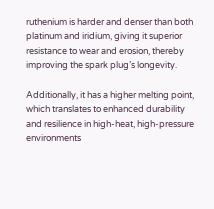ruthenium is harder and denser than both platinum and iridium, giving it superior resistance to wear and erosion, thereby improving the spark plug’s longevity.

Additionally, it has a higher melting point, which translates to enhanced durability and resilience in high-heat, high-pressure environments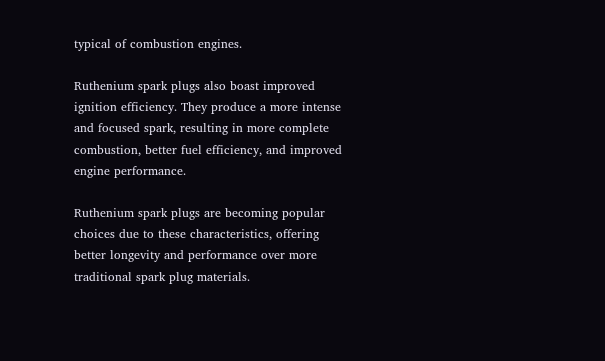typical of combustion engines.

Ruthenium spark plugs also boast improved ignition efficiency. They produce a more intense and focused spark, resulting in more complete combustion, better fuel efficiency, and improved engine performance.

Ruthenium spark plugs are becoming popular choices due to these characteristics, offering better longevity and performance over more traditional spark plug materials.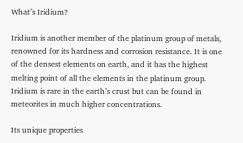What’s Iridium?

Iridium is another member of the platinum group of metals, renowned for its hardness and corrosion resistance. It is one of the densest elements on earth, and it has the highest melting point of all the elements in the platinum group. Iridium is rare in the earth’s crust but can be found in meteorites in much higher concentrations.

Its unique properties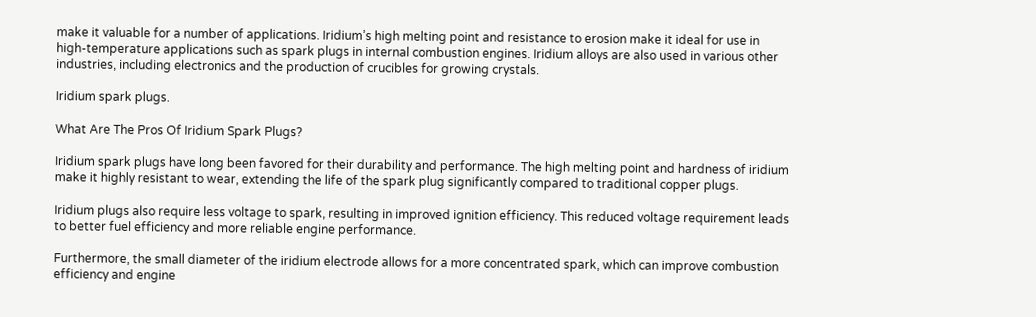make it valuable for a number of applications. Iridium’s high melting point and resistance to erosion make it ideal for use in high-temperature applications such as spark plugs in internal combustion engines. Iridium alloys are also used in various other industries, including electronics and the production of crucibles for growing crystals.

Iridium spark plugs.

What Are The Pros Of Iridium Spark Plugs?

Iridium spark plugs have long been favored for their durability and performance. The high melting point and hardness of iridium make it highly resistant to wear, extending the life of the spark plug significantly compared to traditional copper plugs.

Iridium plugs also require less voltage to spark, resulting in improved ignition efficiency. This reduced voltage requirement leads to better fuel efficiency and more reliable engine performance.

Furthermore, the small diameter of the iridium electrode allows for a more concentrated spark, which can improve combustion efficiency and engine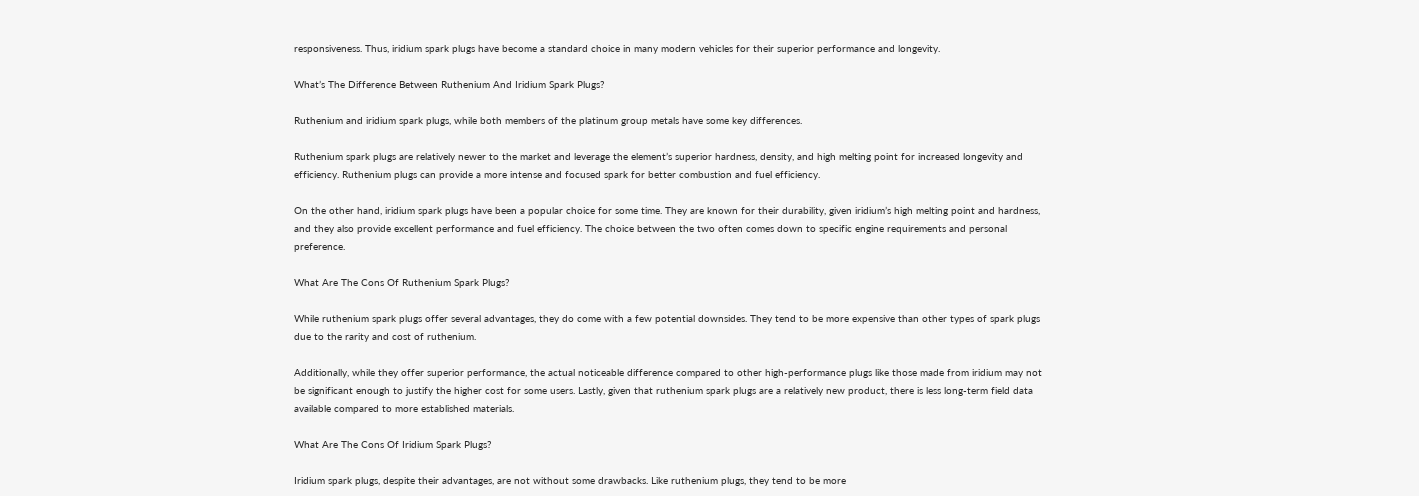responsiveness. Thus, iridium spark plugs have become a standard choice in many modern vehicles for their superior performance and longevity.

What’s The Difference Between Ruthenium And Iridium Spark Plugs?

Ruthenium and iridium spark plugs, while both members of the platinum group metals have some key differences.

Ruthenium spark plugs are relatively newer to the market and leverage the element’s superior hardness, density, and high melting point for increased longevity and efficiency. Ruthenium plugs can provide a more intense and focused spark for better combustion and fuel efficiency.

On the other hand, iridium spark plugs have been a popular choice for some time. They are known for their durability, given iridium’s high melting point and hardness, and they also provide excellent performance and fuel efficiency. The choice between the two often comes down to specific engine requirements and personal preference.

What Are The Cons Of Ruthenium Spark Plugs?

While ruthenium spark plugs offer several advantages, they do come with a few potential downsides. They tend to be more expensive than other types of spark plugs due to the rarity and cost of ruthenium.

Additionally, while they offer superior performance, the actual noticeable difference compared to other high-performance plugs like those made from iridium may not be significant enough to justify the higher cost for some users. Lastly, given that ruthenium spark plugs are a relatively new product, there is less long-term field data available compared to more established materials.

What Are The Cons Of Iridium Spark Plugs?

Iridium spark plugs, despite their advantages, are not without some drawbacks. Like ruthenium plugs, they tend to be more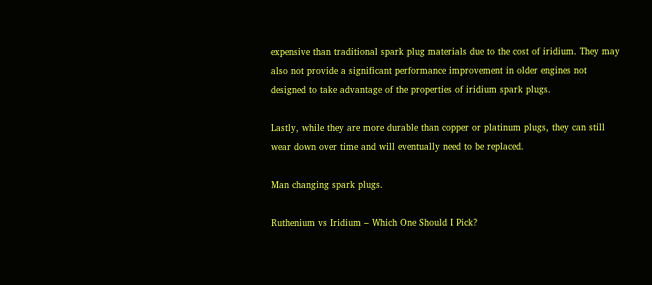expensive than traditional spark plug materials due to the cost of iridium. They may also not provide a significant performance improvement in older engines not designed to take advantage of the properties of iridium spark plugs.

Lastly, while they are more durable than copper or platinum plugs, they can still wear down over time and will eventually need to be replaced.

Man changing spark plugs.

Ruthenium vs Iridium – Which One Should I Pick?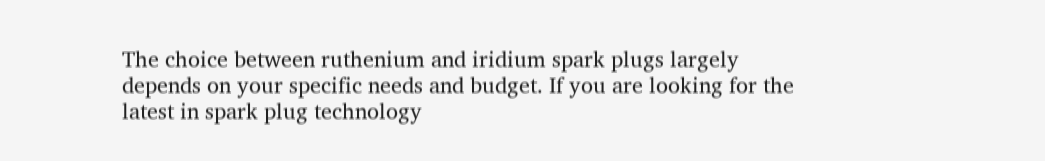The choice between ruthenium and iridium spark plugs largely depends on your specific needs and budget. If you are looking for the latest in spark plug technology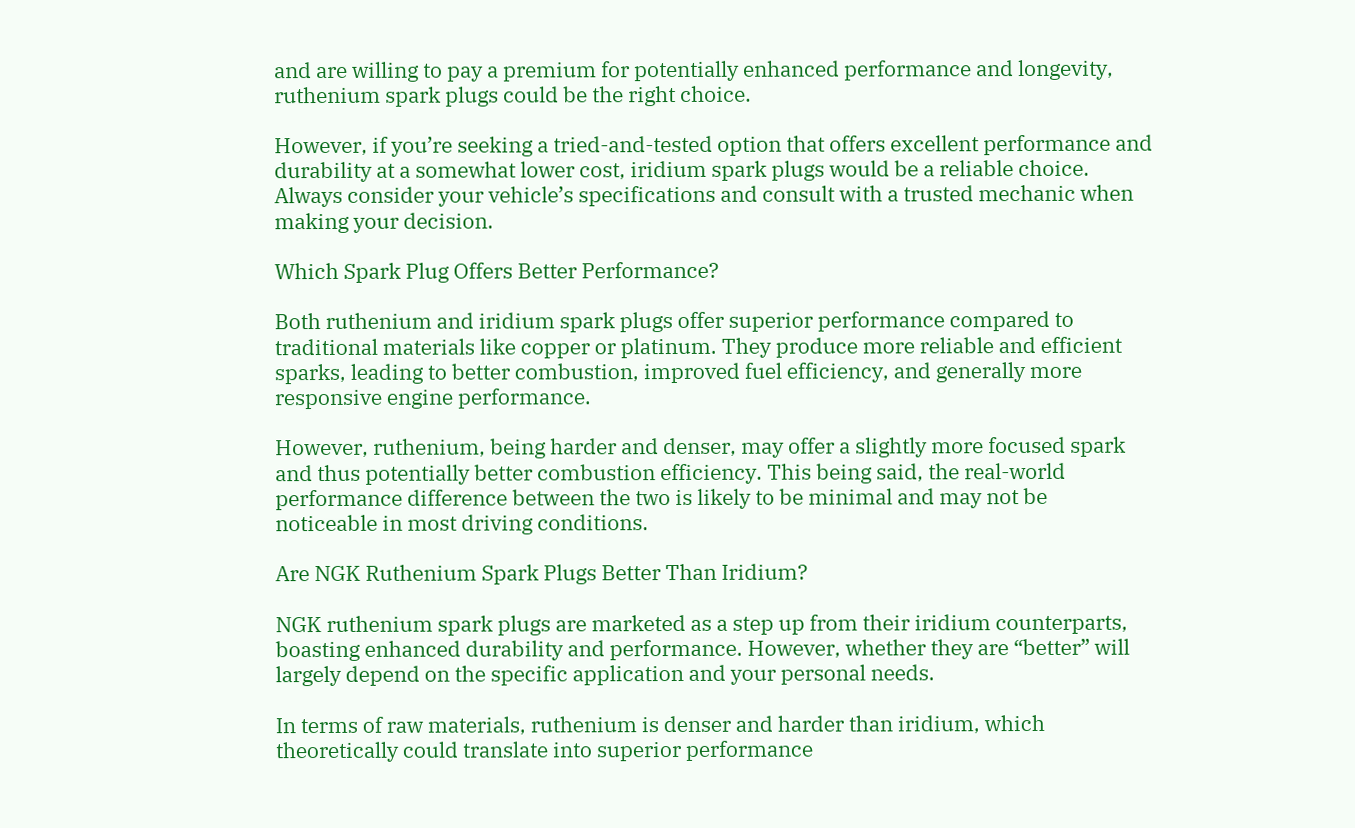and are willing to pay a premium for potentially enhanced performance and longevity, ruthenium spark plugs could be the right choice.

However, if you’re seeking a tried-and-tested option that offers excellent performance and durability at a somewhat lower cost, iridium spark plugs would be a reliable choice. Always consider your vehicle’s specifications and consult with a trusted mechanic when making your decision.

Which Spark Plug Offers Better Performance?

Both ruthenium and iridium spark plugs offer superior performance compared to traditional materials like copper or platinum. They produce more reliable and efficient sparks, leading to better combustion, improved fuel efficiency, and generally more responsive engine performance.

However, ruthenium, being harder and denser, may offer a slightly more focused spark and thus potentially better combustion efficiency. This being said, the real-world performance difference between the two is likely to be minimal and may not be noticeable in most driving conditions.

Are NGK Ruthenium Spark Plugs Better Than Iridium?

NGK ruthenium spark plugs are marketed as a step up from their iridium counterparts, boasting enhanced durability and performance. However, whether they are “better” will largely depend on the specific application and your personal needs.

In terms of raw materials, ruthenium is denser and harder than iridium, which theoretically could translate into superior performance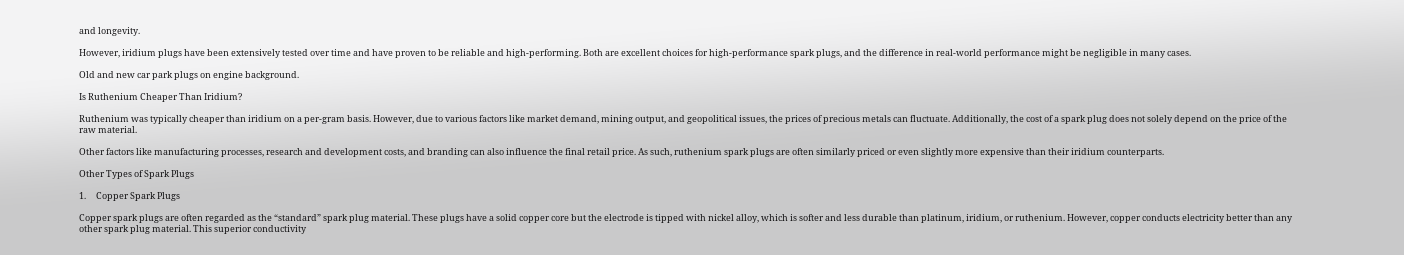and longevity.

However, iridium plugs have been extensively tested over time and have proven to be reliable and high-performing. Both are excellent choices for high-performance spark plugs, and the difference in real-world performance might be negligible in many cases.

Old and new car park plugs on engine background.

Is Ruthenium Cheaper Than Iridium?

Ruthenium was typically cheaper than iridium on a per-gram basis. However, due to various factors like market demand, mining output, and geopolitical issues, the prices of precious metals can fluctuate. Additionally, the cost of a spark plug does not solely depend on the price of the raw material.

Other factors like manufacturing processes, research and development costs, and branding can also influence the final retail price. As such, ruthenium spark plugs are often similarly priced or even slightly more expensive than their iridium counterparts.

Other Types of Spark Plugs

1.     Copper Spark Plugs

Copper spark plugs are often regarded as the “standard” spark plug material. These plugs have a solid copper core but the electrode is tipped with nickel alloy, which is softer and less durable than platinum, iridium, or ruthenium. However, copper conducts electricity better than any other spark plug material. This superior conductivity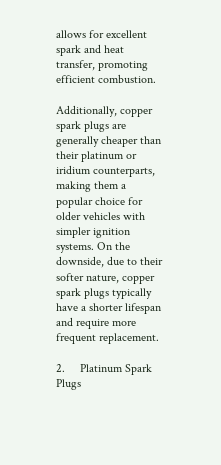allows for excellent spark and heat transfer, promoting efficient combustion.

Additionally, copper spark plugs are generally cheaper than their platinum or iridium counterparts, making them a popular choice for older vehicles with simpler ignition systems. On the downside, due to their softer nature, copper spark plugs typically have a shorter lifespan and require more frequent replacement.

2.     Platinum Spark Plugs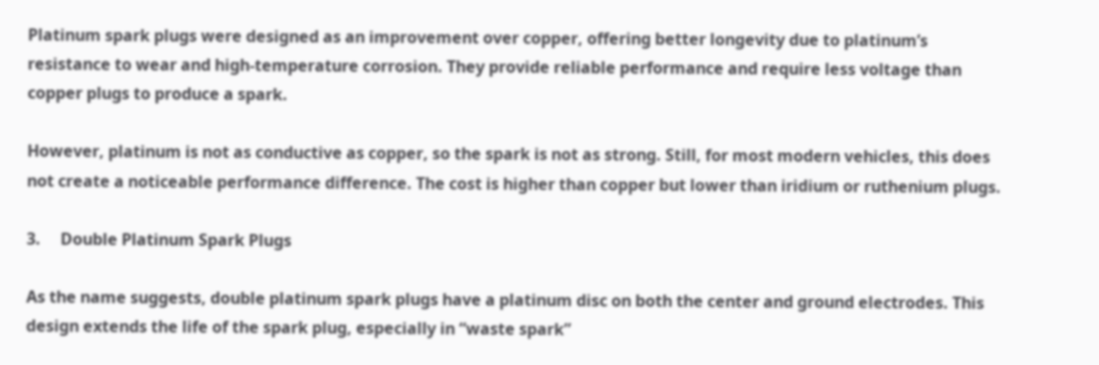Platinum spark plugs were designed as an improvement over copper, offering better longevity due to platinum’s resistance to wear and high-temperature corrosion. They provide reliable performance and require less voltage than copper plugs to produce a spark.

However, platinum is not as conductive as copper, so the spark is not as strong. Still, for most modern vehicles, this does not create a noticeable performance difference. The cost is higher than copper but lower than iridium or ruthenium plugs.

3.     Double Platinum Spark Plugs

As the name suggests, double platinum spark plugs have a platinum disc on both the center and ground electrodes. This design extends the life of the spark plug, especially in “waste spark”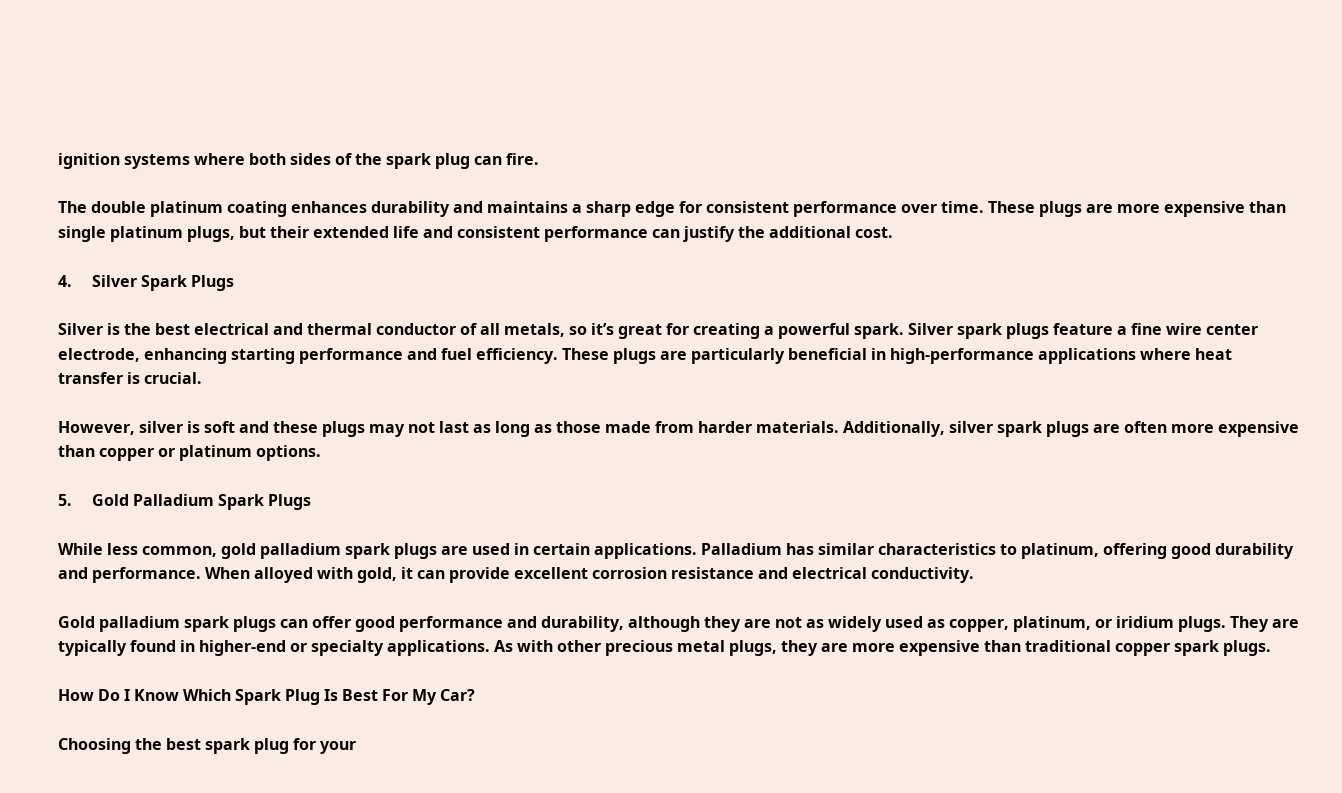ignition systems where both sides of the spark plug can fire.

The double platinum coating enhances durability and maintains a sharp edge for consistent performance over time. These plugs are more expensive than single platinum plugs, but their extended life and consistent performance can justify the additional cost.

4.     Silver Spark Plugs

Silver is the best electrical and thermal conductor of all metals, so it’s great for creating a powerful spark. Silver spark plugs feature a fine wire center electrode, enhancing starting performance and fuel efficiency. These plugs are particularly beneficial in high-performance applications where heat transfer is crucial.

However, silver is soft and these plugs may not last as long as those made from harder materials. Additionally, silver spark plugs are often more expensive than copper or platinum options.

5.     Gold Palladium Spark Plugs

While less common, gold palladium spark plugs are used in certain applications. Palladium has similar characteristics to platinum, offering good durability and performance. When alloyed with gold, it can provide excellent corrosion resistance and electrical conductivity.

Gold palladium spark plugs can offer good performance and durability, although they are not as widely used as copper, platinum, or iridium plugs. They are typically found in higher-end or specialty applications. As with other precious metal plugs, they are more expensive than traditional copper spark plugs.

How Do I Know Which Spark Plug Is Best For My Car?

Choosing the best spark plug for your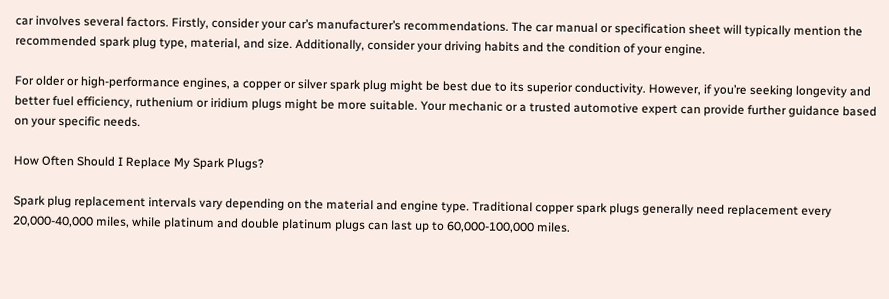car involves several factors. Firstly, consider your car’s manufacturer’s recommendations. The car manual or specification sheet will typically mention the recommended spark plug type, material, and size. Additionally, consider your driving habits and the condition of your engine.

For older or high-performance engines, a copper or silver spark plug might be best due to its superior conductivity. However, if you’re seeking longevity and better fuel efficiency, ruthenium or iridium plugs might be more suitable. Your mechanic or a trusted automotive expert can provide further guidance based on your specific needs.

How Often Should I Replace My Spark Plugs?

Spark plug replacement intervals vary depending on the material and engine type. Traditional copper spark plugs generally need replacement every 20,000-40,000 miles, while platinum and double platinum plugs can last up to 60,000-100,000 miles.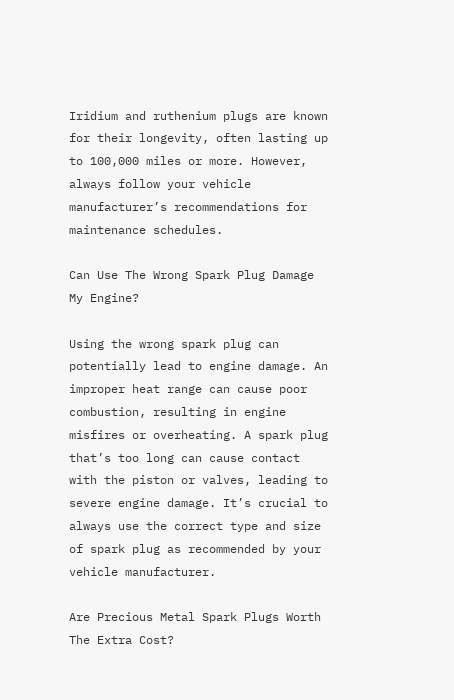Iridium and ruthenium plugs are known for their longevity, often lasting up to 100,000 miles or more. However, always follow your vehicle manufacturer’s recommendations for maintenance schedules.

Can Use The Wrong Spark Plug Damage My Engine?

Using the wrong spark plug can potentially lead to engine damage. An improper heat range can cause poor combustion, resulting in engine misfires or overheating. A spark plug that’s too long can cause contact with the piston or valves, leading to severe engine damage. It’s crucial to always use the correct type and size of spark plug as recommended by your vehicle manufacturer.

Are Precious Metal Spark Plugs Worth The Extra Cost?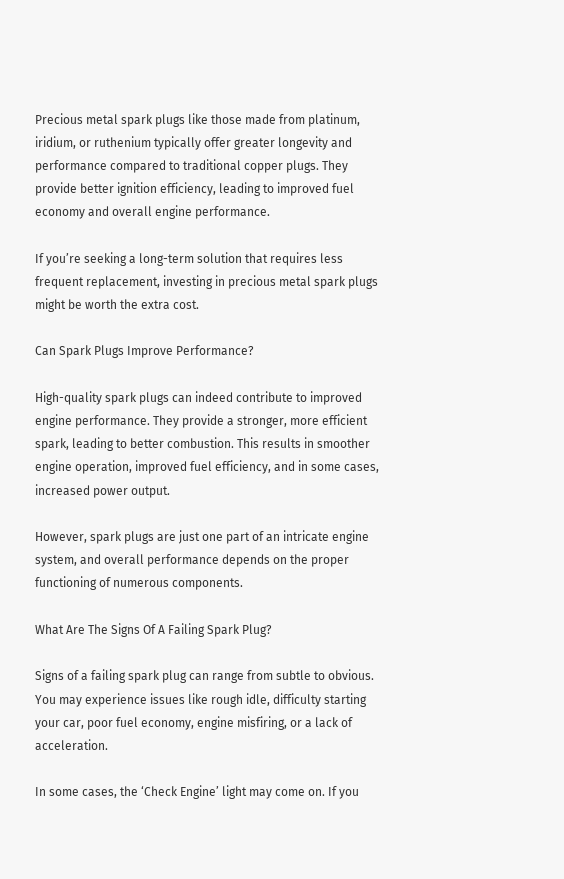Precious metal spark plugs like those made from platinum, iridium, or ruthenium typically offer greater longevity and performance compared to traditional copper plugs. They provide better ignition efficiency, leading to improved fuel economy and overall engine performance.

If you’re seeking a long-term solution that requires less frequent replacement, investing in precious metal spark plugs might be worth the extra cost.

Can Spark Plugs Improve Performance?

High-quality spark plugs can indeed contribute to improved engine performance. They provide a stronger, more efficient spark, leading to better combustion. This results in smoother engine operation, improved fuel efficiency, and in some cases, increased power output.

However, spark plugs are just one part of an intricate engine system, and overall performance depends on the proper functioning of numerous components.

What Are The Signs Of A Failing Spark Plug?

Signs of a failing spark plug can range from subtle to obvious. You may experience issues like rough idle, difficulty starting your car, poor fuel economy, engine misfiring, or a lack of acceleration.

In some cases, the ‘Check Engine’ light may come on. If you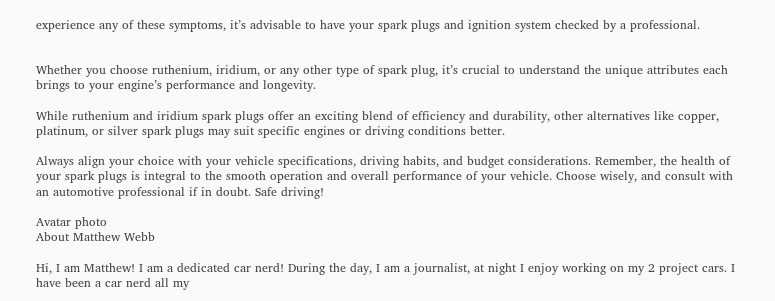experience any of these symptoms, it’s advisable to have your spark plugs and ignition system checked by a professional.


Whether you choose ruthenium, iridium, or any other type of spark plug, it’s crucial to understand the unique attributes each brings to your engine’s performance and longevity.

While ruthenium and iridium spark plugs offer an exciting blend of efficiency and durability, other alternatives like copper, platinum, or silver spark plugs may suit specific engines or driving conditions better.

Always align your choice with your vehicle specifications, driving habits, and budget considerations. Remember, the health of your spark plugs is integral to the smooth operation and overall performance of your vehicle. Choose wisely, and consult with an automotive professional if in doubt. Safe driving!

Avatar photo
About Matthew Webb

Hi, I am Matthew! I am a dedicated car nerd! During the day, I am a journalist, at night I enjoy working on my 2 project cars. I have been a car nerd all my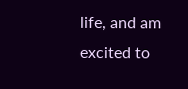life, and am excited to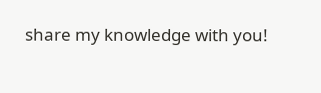share my knowledge with you!